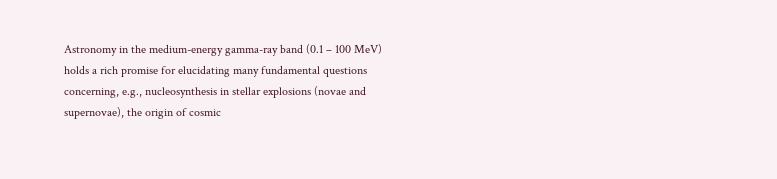Astronomy in the medium-energy gamma-ray band (0.1 – 100 MeV) holds a rich promise for elucidating many fundamental questions concerning, e.g., nucleosynthesis in stellar explosions (novae and supernovae), the origin of cosmic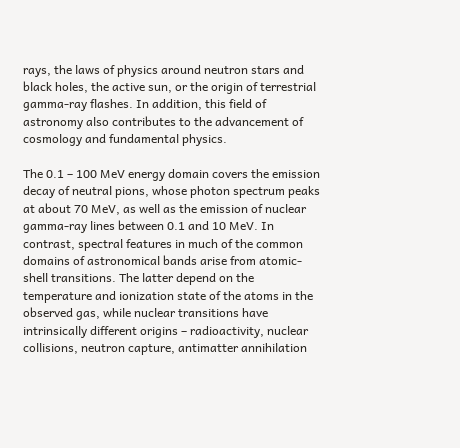rays, the laws of physics around neutron stars and black holes, the active sun, or the origin of terrestrial gamma-ray flashes. In addition, this field of astronomy also contributes to the advancement of cosmology and fundamental physics.

The 0.1 – 100 MeV energy domain covers the emission decay of neutral pions, whose photon spectrum peaks at about 70 MeV, as well as the emission of nuclear gamma-ray lines between 0.1 and 10 MeV. In contrast, spectral features in much of the common domains of astronomical bands arise from atomic-shell transitions. The latter depend on the temperature and ionization state of the atoms in the observed gas, while nuclear transitions have intrinsically different origins – radioactivity, nuclear collisions, neutron capture, antimatter annihilation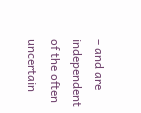– and are independent of the often uncertain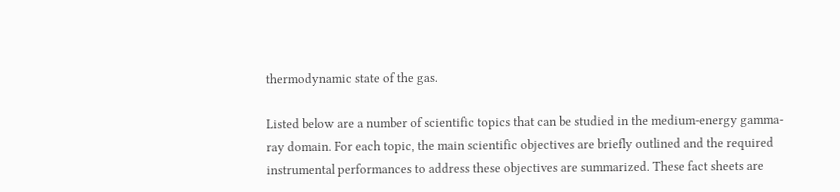thermodynamic state of the gas.

Listed below are a number of scientific topics that can be studied in the medium-energy gamma-ray domain. For each topic, the main scientific objectives are briefly outlined and the required instrumental performances to address these objectives are summarized. These fact sheets are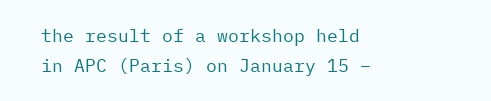the result of a workshop held in APC (Paris) on January 15 –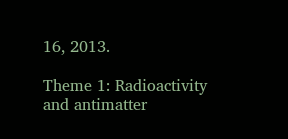16, 2013.

Theme 1: Radioactivity and antimatter